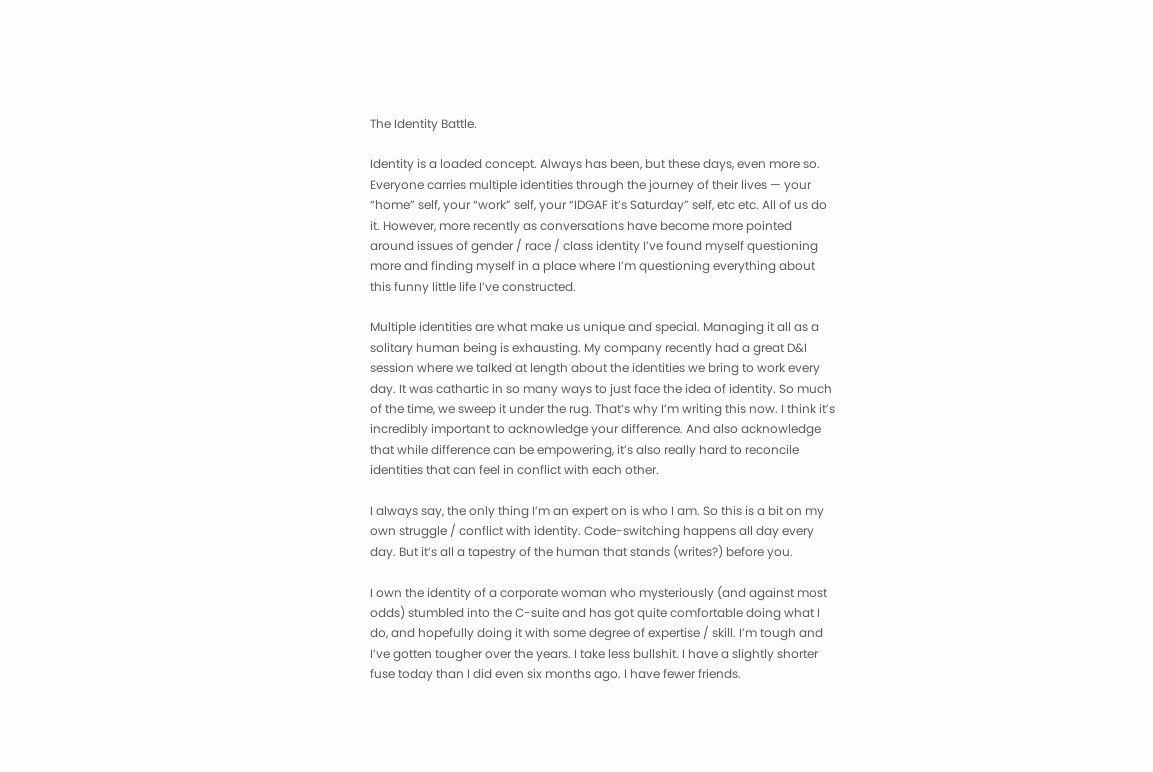The Identity Battle.

Identity is a loaded concept. Always has been, but these days, even more so. Everyone carries multiple identities through the journey of their lives — your “home” self, your “work” self, your “IDGAF it’s Saturday” self, etc etc. All of us do it. However, more recently as conversations have become more pointed around issues of gender / race / class identity I’ve found myself questioning more and finding myself in a place where I’m questioning everything about this funny little life I’ve constructed.

Multiple identities are what make us unique and special. Managing it all as a solitary human being is exhausting. My company recently had a great D&I session where we talked at length about the identities we bring to work every day. It was cathartic in so many ways to just face the idea of identity. So much of the time, we sweep it under the rug. That’s why I’m writing this now. I think it’s incredibly important to acknowledge your difference. And also acknowledge that while difference can be empowering, it’s also really hard to reconcile identities that can feel in conflict with each other.

I always say, the only thing I’m an expert on is who I am. So this is a bit on my own struggle / conflict with identity. Code-switching happens all day every day. But it’s all a tapestry of the human that stands (writes?) before you.

I own the identity of a corporate woman who mysteriously (and against most odds) stumbled into the C-suite and has got quite comfortable doing what I do, and hopefully doing it with some degree of expertise / skill. I’m tough and I’ve gotten tougher over the years. I take less bullshit. I have a slightly shorter fuse today than I did even six months ago. I have fewer friends.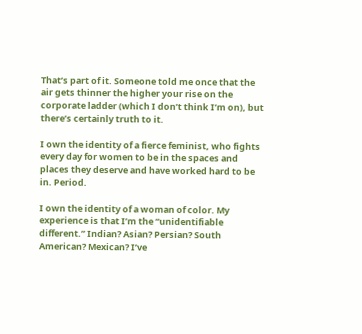That’s part of it. Someone told me once that the air gets thinner the higher your rise on the corporate ladder (which I don’t think I’m on), but there’s certainly truth to it.

I own the identity of a fierce feminist, who fights every day for women to be in the spaces and places they deserve and have worked hard to be in. Period.

I own the identity of a woman of color. My experience is that I’m the “unidentifiable different.” Indian? Asian? Persian? South American? Mexican? I’ve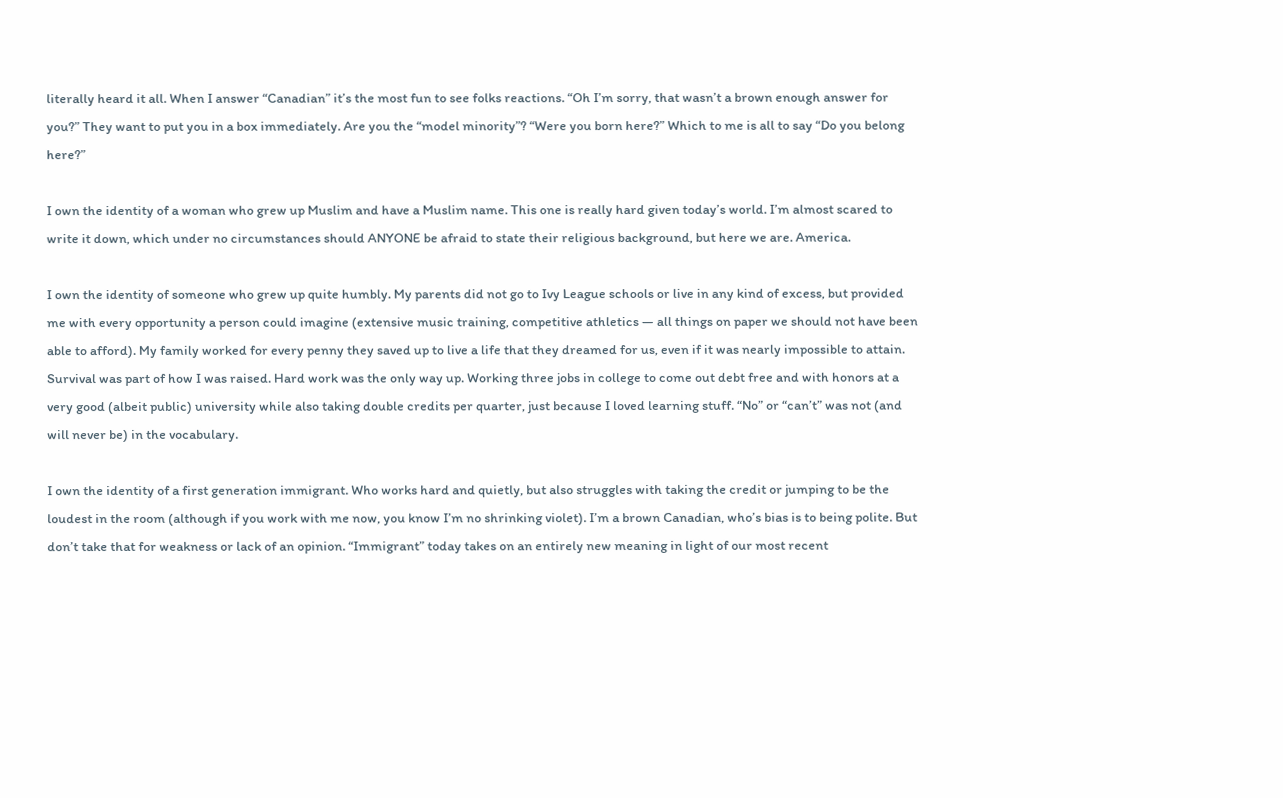literally heard it all. When I answer “Canadian” it’s the most fun to see folks reactions. “Oh I’m sorry, that wasn’t a brown enough answer for you?” They want to put you in a box immediately. Are you the “model minority”? “Were you born here?” Which to me is all to say “Do you belong here?”

I own the identity of a woman who grew up Muslim and have a Muslim name. This one is really hard given today’s world. I’m almost scared to write it down, which under no circumstances should ANYONE be afraid to state their religious background, but here we are. America.

I own the identity of someone who grew up quite humbly. My parents did not go to Ivy League schools or live in any kind of excess, but provided me with every opportunity a person could imagine (extensive music training, competitive athletics — all things on paper we should not have been able to afford). My family worked for every penny they saved up to live a life that they dreamed for us, even if it was nearly impossible to attain. Survival was part of how I was raised. Hard work was the only way up. Working three jobs in college to come out debt free and with honors at a very good (albeit public) university while also taking double credits per quarter, just because I loved learning stuff. “No” or “can’t” was not (and will never be) in the vocabulary.

I own the identity of a first generation immigrant. Who works hard and quietly, but also struggles with taking the credit or jumping to be the loudest in the room (although if you work with me now, you know I’m no shrinking violet). I’m a brown Canadian, who’s bias is to being polite. But don’t take that for weakness or lack of an opinion. “Immigrant” today takes on an entirely new meaning in light of our most recent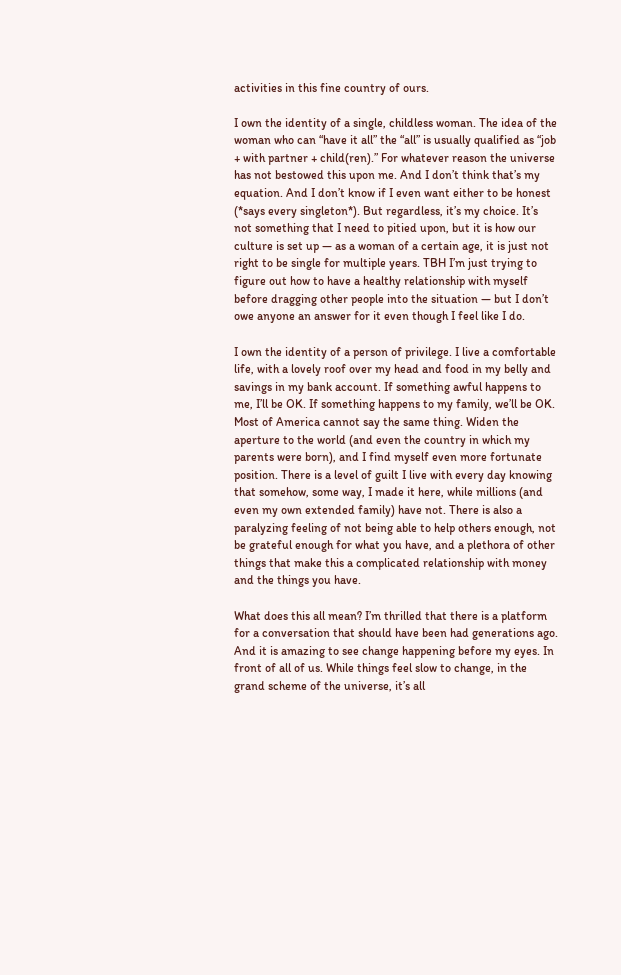activities in this fine country of ours.

I own the identity of a single, childless woman. The idea of the woman who can “have it all” the “all” is usually qualified as “job + with partner + child(ren).” For whatever reason the universe has not bestowed this upon me. And I don’t think that’s my equation. And I don’t know if I even want either to be honest (*says every singleton*). But regardless, it’s my choice. It’s not something that I need to pitied upon, but it is how our culture is set up — as a woman of a certain age, it is just not right to be single for multiple years. TBH I’m just trying to figure out how to have a healthy relationship with myself before dragging other people into the situation — but I don’t owe anyone an answer for it even though I feel like I do.

I own the identity of a person of privilege. I live a comfortable life, with a lovely roof over my head and food in my belly and savings in my bank account. If something awful happens to me, I’ll be OK. If something happens to my family, we’ll be OK. Most of America cannot say the same thing. Widen the aperture to the world (and even the country in which my parents were born), and I find myself even more fortunate position. There is a level of guilt I live with every day knowing that somehow, some way, I made it here, while millions (and even my own extended family) have not. There is also a paralyzing feeling of not being able to help others enough, not be grateful enough for what you have, and a plethora of other things that make this a complicated relationship with money and the things you have.

What does this all mean? I’m thrilled that there is a platform for a conversation that should have been had generations ago. And it is amazing to see change happening before my eyes. In front of all of us. While things feel slow to change, in the grand scheme of the universe, it’s all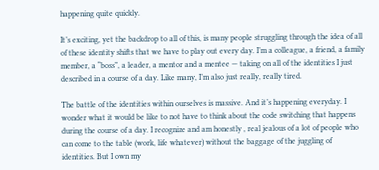happening quite quickly.

It’s exciting, yet the backdrop to all of this, is many people struggling through the idea of all of these identity shifts that we have to play out every day. I’m a colleague, a friend, a family member, a “boss”, a leader, a mentor and a mentee — taking on all of the identities I just described in a course of a day. Like many, I’m also just really, really tired.

The battle of the identities within ourselves is massive. And it’s happening everyday. I wonder what it would be like to not have to think about the code switching that happens during the course of a day. I recognize and am honestly , real jealous of a lot of people who can come to the table (work, life whatever) without the baggage of the juggling of identities. But I own my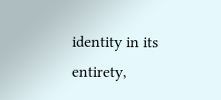identity in its entirety,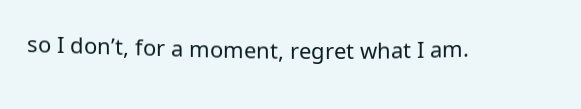so I don’t, for a moment, regret what I am.